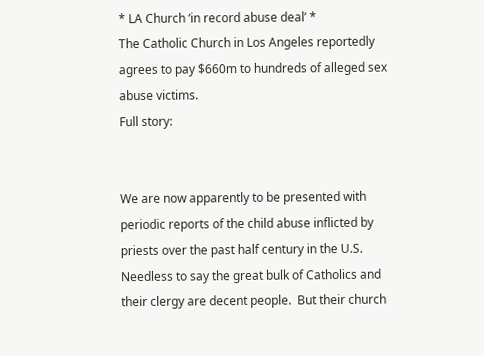* LA Church ‘in record abuse deal’ *
The Catholic Church in Los Angeles reportedly agrees to pay $660m to hundreds of alleged sex abuse victims.
Full story:


We are now apparently to be presented with periodic reports of the child abuse inflicted by priests over the past half century in the U.S.  Needless to say the great bulk of Catholics and their clergy are decent people.  But their church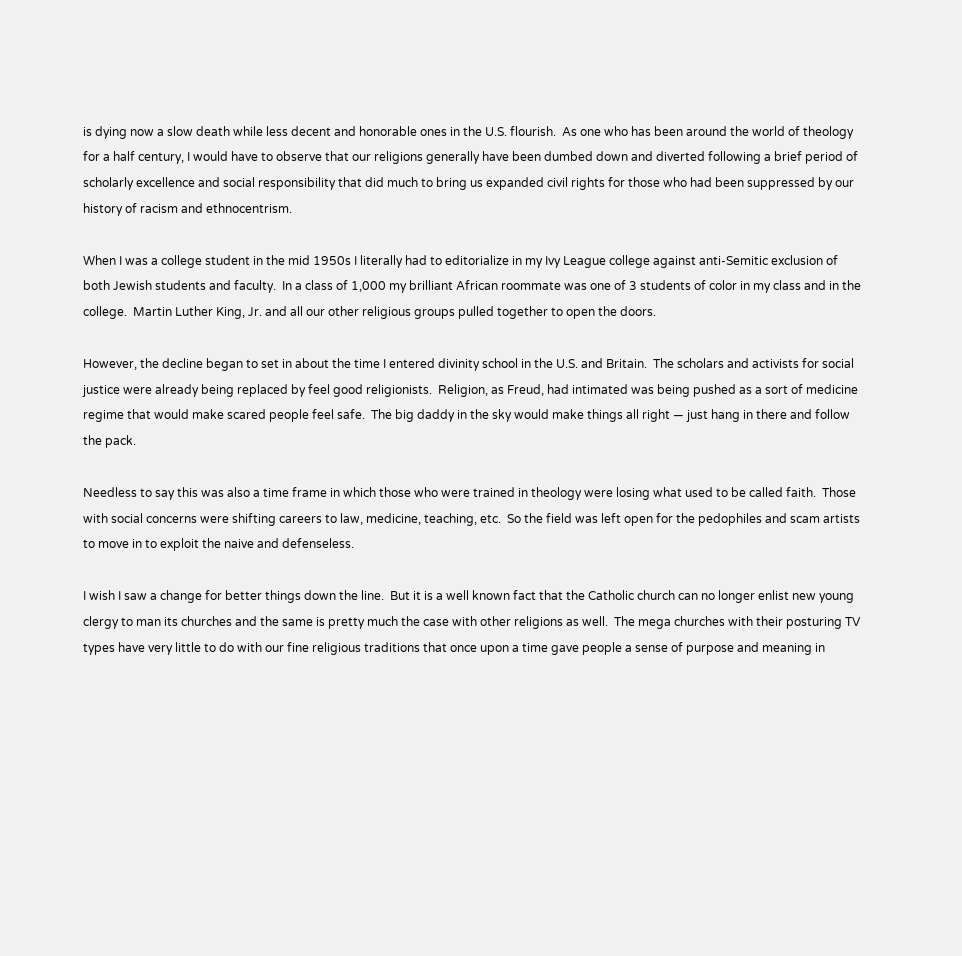is dying now a slow death while less decent and honorable ones in the U.S. flourish.  As one who has been around the world of theology for a half century, I would have to observe that our religions generally have been dumbed down and diverted following a brief period of scholarly excellence and social responsibility that did much to bring us expanded civil rights for those who had been suppressed by our history of racism and ethnocentrism.

When I was a college student in the mid 1950s I literally had to editorialize in my Ivy League college against anti-Semitic exclusion of both Jewish students and faculty.  In a class of 1,000 my brilliant African roommate was one of 3 students of color in my class and in the college.  Martin Luther King, Jr. and all our other religious groups pulled together to open the doors.

However, the decline began to set in about the time I entered divinity school in the U.S. and Britain.  The scholars and activists for social justice were already being replaced by feel good religionists.  Religion, as Freud, had intimated was being pushed as a sort of medicine regime that would make scared people feel safe.  The big daddy in the sky would make things all right — just hang in there and follow the pack.

Needless to say this was also a time frame in which those who were trained in theology were losing what used to be called faith.  Those with social concerns were shifting careers to law, medicine, teaching, etc.  So the field was left open for the pedophiles and scam artists to move in to exploit the naive and defenseless.

I wish I saw a change for better things down the line.  But it is a well known fact that the Catholic church can no longer enlist new young clergy to man its churches and the same is pretty much the case with other religions as well.  The mega churches with their posturing TV types have very little to do with our fine religious traditions that once upon a time gave people a sense of purpose and meaning in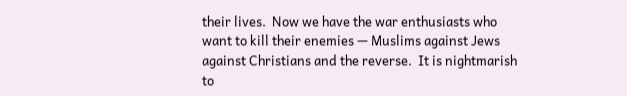their lives.  Now we have the war enthusiasts who want to kill their enemies — Muslims against Jews against Christians and the reverse.  It is nightmarish to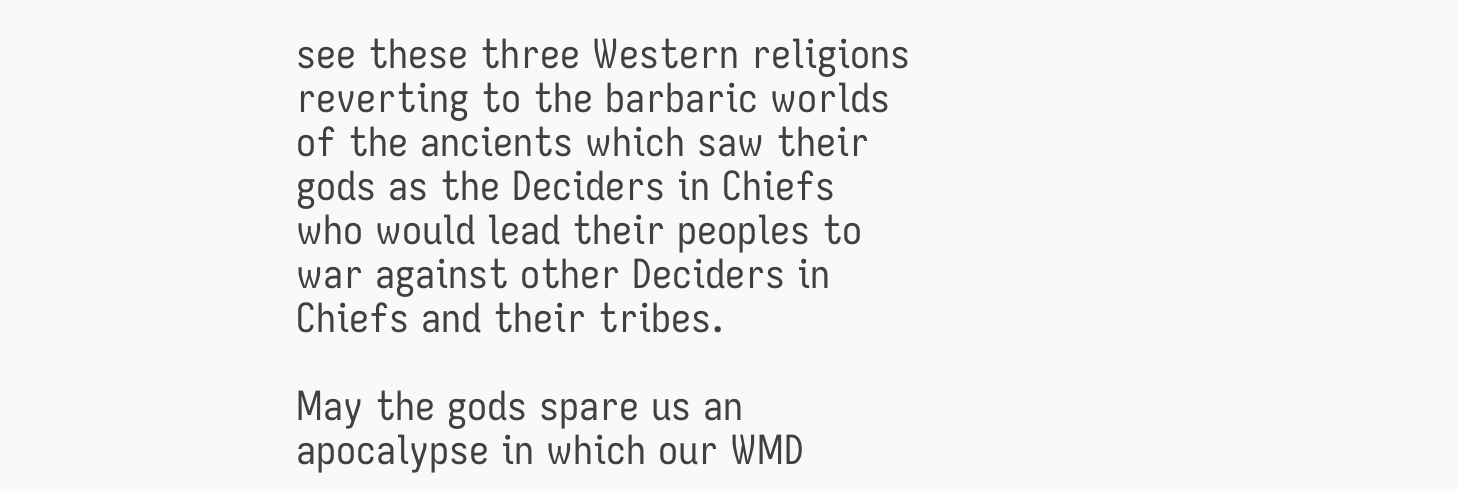see these three Western religions reverting to the barbaric worlds of the ancients which saw their gods as the Deciders in Chiefs who would lead their peoples to war against other Deciders in Chiefs and their tribes.

May the gods spare us an apocalypse in which our WMD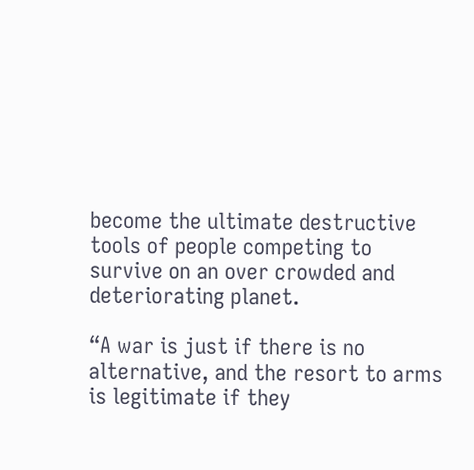become the ultimate destructive tools of people competing to survive on an over crowded and deteriorating planet.

“A war is just if there is no alternative, and the resort to arms is legitimate if they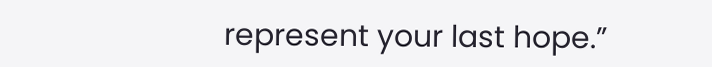represent your last hope.”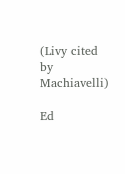(Livy cited by Machiavelli)

Ed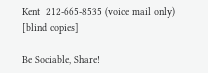Kent  212-665-8535 (voice mail only) [blind copies]

Be Sociable, Share!